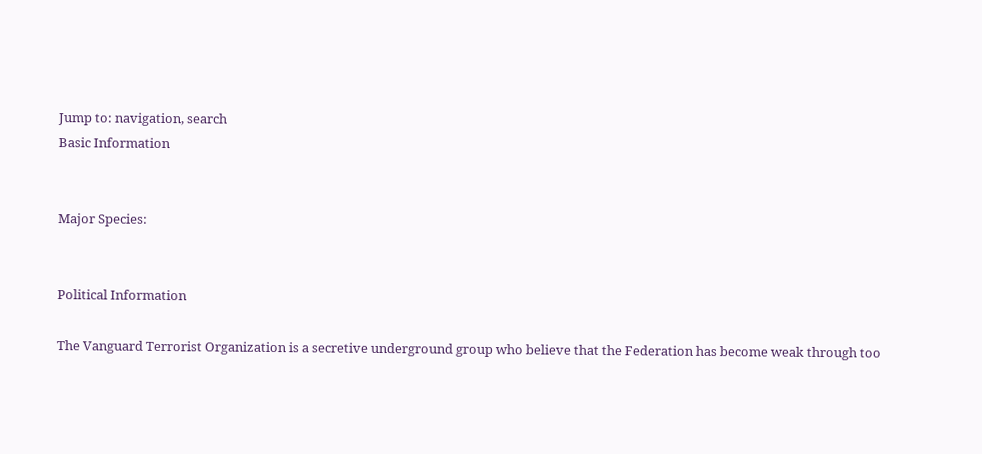Jump to: navigation, search
Basic Information


Major Species:


Political Information

The Vanguard Terrorist Organization is a secretive underground group who believe that the Federation has become weak through too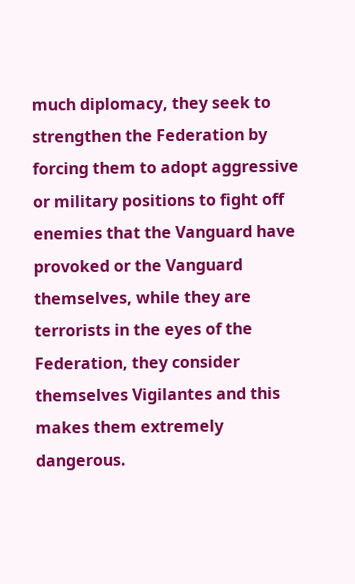much diplomacy, they seek to strengthen the Federation by forcing them to adopt aggressive or military positions to fight off enemies that the Vanguard have provoked or the Vanguard themselves, while they are terrorists in the eyes of the Federation, they consider themselves Vigilantes and this makes them extremely dangerous.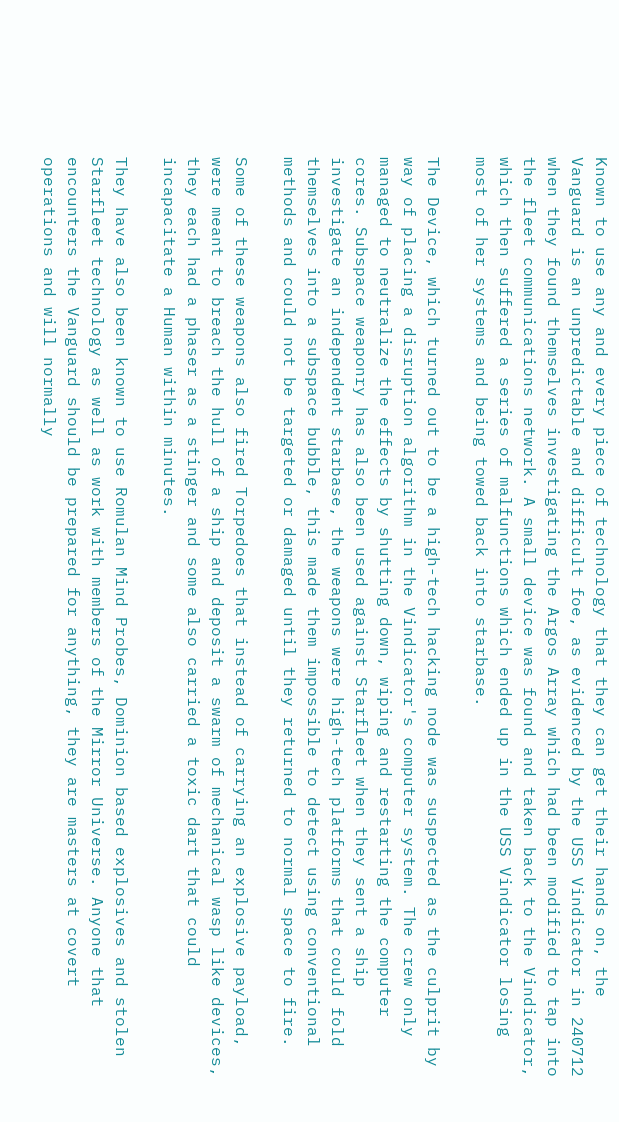Known to use any and every piece of technology that they can get their hands on, the Vanguard is an unpredictable and difficult foe, as evidenced by the USS Vindicator in 240712 when they found themselves investigating the Argos Array which had been modified to tap into the fleet communications network. A small device was found and taken back to the Vindicator, which then suffered a series of malfunctions which ended up in the USS Vindicator losing most of her systems and being towed back into starbase.

The Device, which turned out to be a high-tech hacking node was suspected as the culprit by way of placing a disruption algorithm in the Vindicator's computer system. The crew only managed to neutralize the effects by shutting down, wiping and restarting the computer cores. Subspace weaponry has also been used against Starfleet when they sent a ship investigate an independent starbase, the weapons were high-tech platforms that could fold themselves into a subspace bubble, this made them impossible to detect using conventional methods and could not be targeted or damaged until they returned to normal space to fire.

Some of these weapons also fired Torpedoes that instead of carrying an explosive payload, were meant to breach the hull of a ship and deposit a swarm of mechanical wasp like devices, they each had a phaser as a stinger and some also carried a toxic dart that could incapacitate a Human within minutes.

They have also been known to use Romulan Mind Probes, Dominion based explosives and stolen Starfleet technology as well as work with members of the Mirror Universe. Anyone that encounters the Vanguard should be prepared for anything, they are masters at covert operations and will normally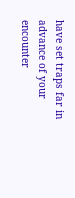have set traps far in advance of your encounter